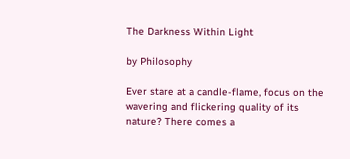The Darkness Within Light

by Philosophy

Ever stare at a candle-flame, focus on the wavering and flickering quality of its nature? There comes a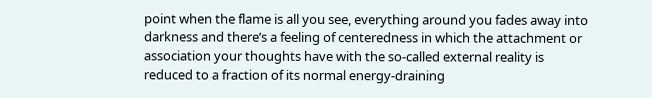point when the flame is all you see, everything around you fades away into darkness and there’s a feeling of centeredness in which the attachment or association your thoughts have with the so-called external reality is reduced to a fraction of its normal energy-draining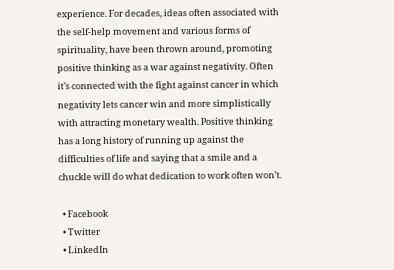experience. For decades, ideas often associated with the self-help movement and various forms of spirituality, have been thrown around, promoting positive thinking as a war against negativity. Often it’s connected with the fight against cancer in which negativity lets cancer win and more simplistically with attracting monetary wealth. Positive thinking has a long history of running up against the difficulties of life and saying that a smile and a chuckle will do what dedication to work often won’t.

  • Facebook
  • Twitter
  • LinkedIn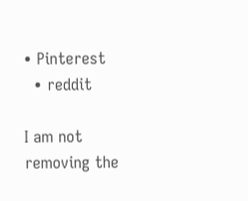• Pinterest
  • reddit

I am not removing the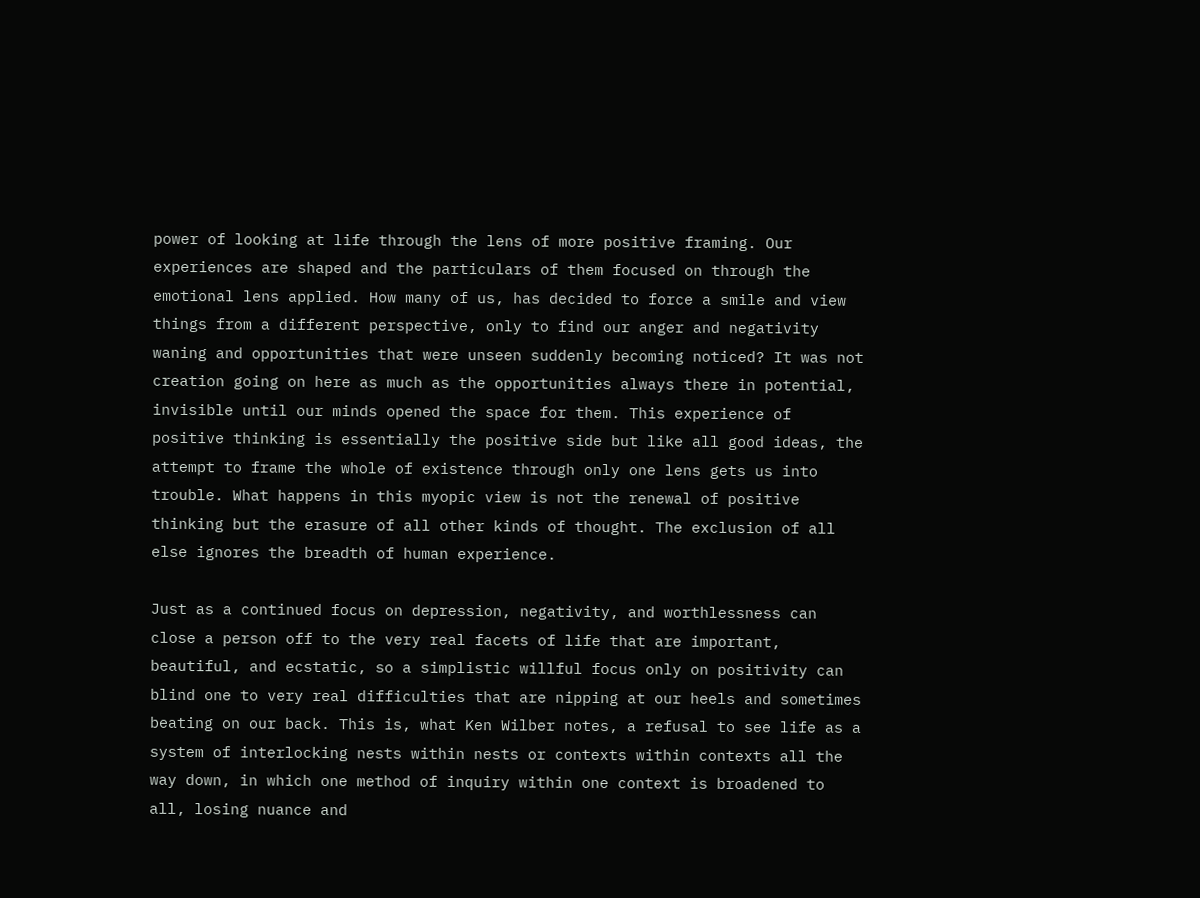power of looking at life through the lens of more positive framing. Our experiences are shaped and the particulars of them focused on through the emotional lens applied. How many of us, has decided to force a smile and view things from a different perspective, only to find our anger and negativity waning and opportunities that were unseen suddenly becoming noticed? It was not creation going on here as much as the opportunities always there in potential, invisible until our minds opened the space for them. This experience of positive thinking is essentially the positive side but like all good ideas, the attempt to frame the whole of existence through only one lens gets us into trouble. What happens in this myopic view is not the renewal of positive thinking but the erasure of all other kinds of thought. The exclusion of all else ignores the breadth of human experience.

Just as a continued focus on depression, negativity, and worthlessness can close a person off to the very real facets of life that are important, beautiful, and ecstatic, so a simplistic willful focus only on positivity can blind one to very real difficulties that are nipping at our heels and sometimes beating on our back. This is, what Ken Wilber notes, a refusal to see life as a system of interlocking nests within nests or contexts within contexts all the way down, in which one method of inquiry within one context is broadened to all, losing nuance and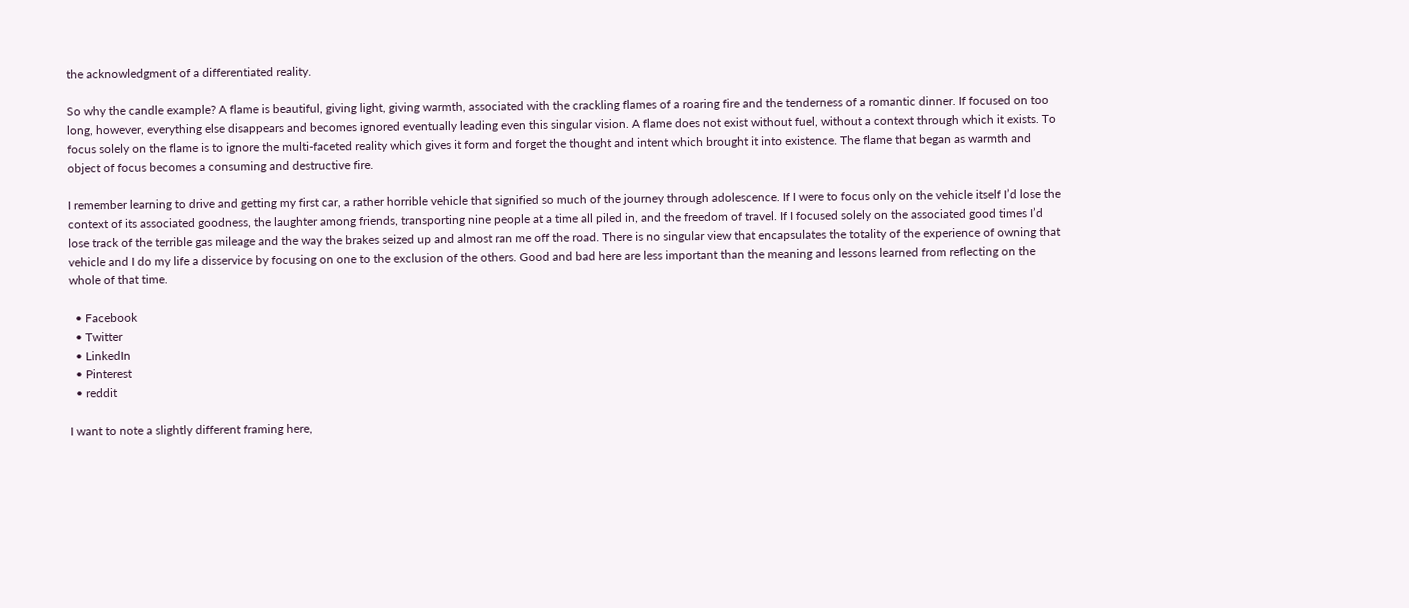the acknowledgment of a differentiated reality.

So why the candle example? A flame is beautiful, giving light, giving warmth, associated with the crackling flames of a roaring fire and the tenderness of a romantic dinner. If focused on too long, however, everything else disappears and becomes ignored eventually leading even this singular vision. A flame does not exist without fuel, without a context through which it exists. To focus solely on the flame is to ignore the multi-faceted reality which gives it form and forget the thought and intent which brought it into existence. The flame that began as warmth and object of focus becomes a consuming and destructive fire.

I remember learning to drive and getting my first car, a rather horrible vehicle that signified so much of the journey through adolescence. If I were to focus only on the vehicle itself I’d lose the context of its associated goodness, the laughter among friends, transporting nine people at a time all piled in, and the freedom of travel. If I focused solely on the associated good times I’d lose track of the terrible gas mileage and the way the brakes seized up and almost ran me off the road. There is no singular view that encapsulates the totality of the experience of owning that vehicle and I do my life a disservice by focusing on one to the exclusion of the others. Good and bad here are less important than the meaning and lessons learned from reflecting on the whole of that time.

  • Facebook
  • Twitter
  • LinkedIn
  • Pinterest
  • reddit

I want to note a slightly different framing here,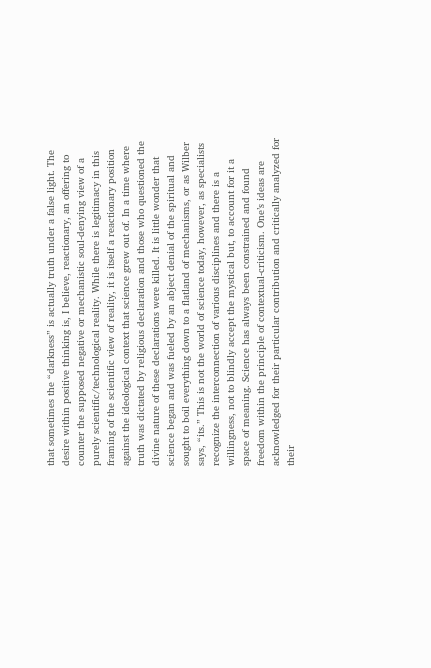that sometimes the “darkness” is actually truth under a false light. The desire within positive thinking is, I believe, reactionary, an offering to counter the supposed negative or mechanistic soul-denying view of a purely scientific/technological reality. While there is legitimacy in this framing of the scientific view of reality, it is itself a reactionary position against the ideological context that science grew out of. In a time where truth was dictated by religious declaration and those who questioned the divine nature of these declarations were killed. It is little wonder that science began and was fueled by an abject denial of the spiritual and sought to boil everything down to a flatland of mechanisms, or as Wilber says, “its.” This is not the world of science today, however, as specialists recognize the interconnection of various disciplines and there is a willingness, not to blindly accept the mystical but, to account for it a space of meaning. Science has always been constrained and found freedom within the principle of contextual-criticism. One’s ideas are acknowledged for their particular contribution and critically analyzed for their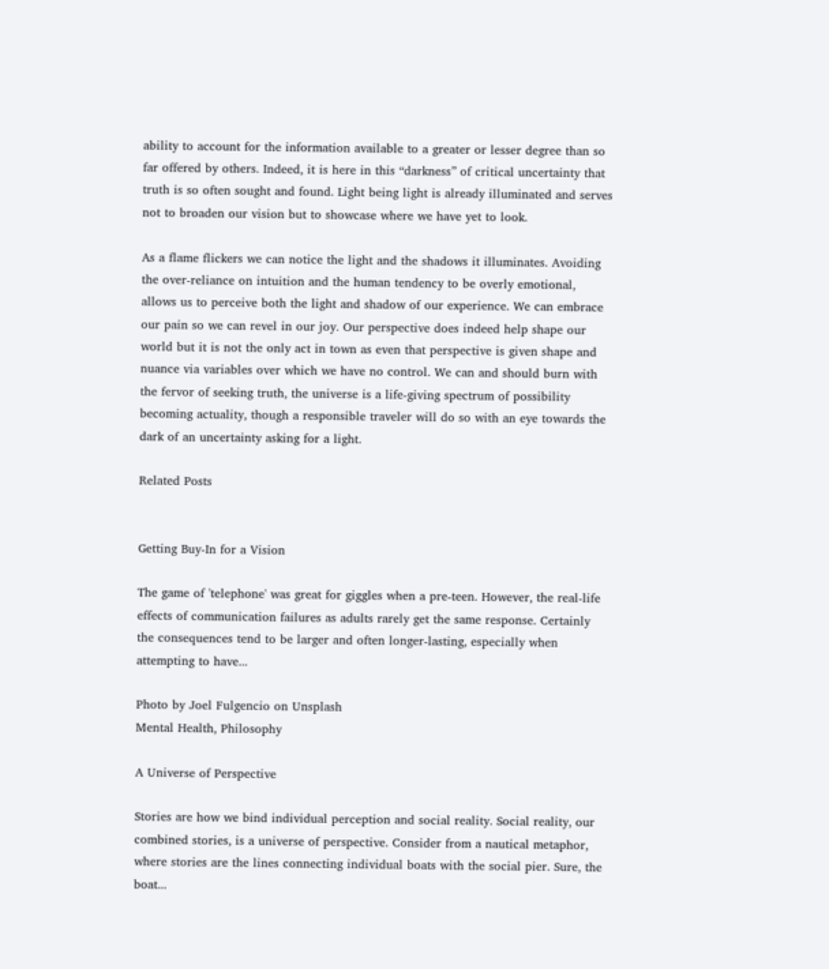ability to account for the information available to a greater or lesser degree than so far offered by others. Indeed, it is here in this “darkness” of critical uncertainty that truth is so often sought and found. Light being light is already illuminated and serves not to broaden our vision but to showcase where we have yet to look.

As a flame flickers we can notice the light and the shadows it illuminates. Avoiding the over-reliance on intuition and the human tendency to be overly emotional, allows us to perceive both the light and shadow of our experience. We can embrace our pain so we can revel in our joy. Our perspective does indeed help shape our world but it is not the only act in town as even that perspective is given shape and nuance via variables over which we have no control. We can and should burn with the fervor of seeking truth, the universe is a life-giving spectrum of possibility becoming actuality, though a responsible traveler will do so with an eye towards the dark of an uncertainty asking for a light.

Related Posts


Getting Buy-In for a Vision

The game of 'telephone' was great for giggles when a pre-teen. However, the real-life effects of communication failures as adults rarely get the same response. Certainly the consequences tend to be larger and often longer-lasting, especially when attempting to have...

Photo by Joel Fulgencio on Unsplash
Mental Health, Philosophy

A Universe of Perspective

Stories are how we bind individual perception and social reality. Social reality, our combined stories, is a universe of perspective. Consider from a nautical metaphor, where stories are the lines connecting individual boats with the social pier. Sure, the boat...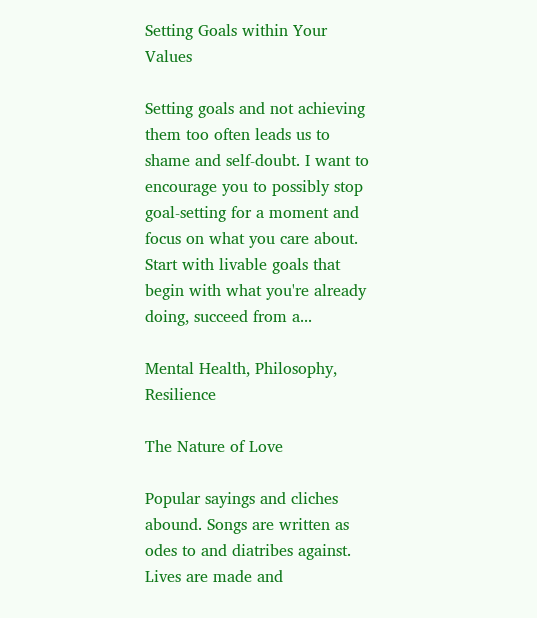Setting Goals within Your Values

Setting goals and not achieving them too often leads us to shame and self-doubt. I want to encourage you to possibly stop goal-setting for a moment and focus on what you care about. Start with livable goals that begin with what you're already doing, succeed from a...

Mental Health, Philosophy, Resilience

The Nature of Love

Popular sayings and cliches abound. Songs are written as odes to and diatribes against. Lives are made and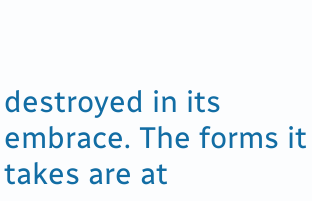destroyed in its embrace. The forms it takes are at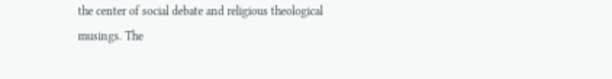the center of social debate and religious theological musings. The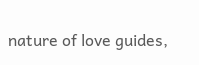nature of love guides,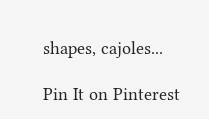shapes, cajoles...

Pin It on Pinterest